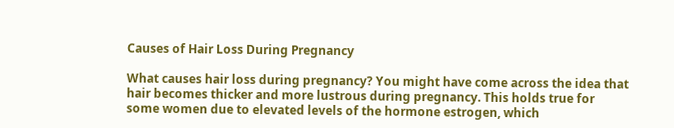Causes of Hair Loss During Pregnancy

What causes hair loss during pregnancy? You might have come across the idea that hair becomes thicker and more lustrous during pregnancy. This holds true for some women due to elevated levels of the hormone estrogen, which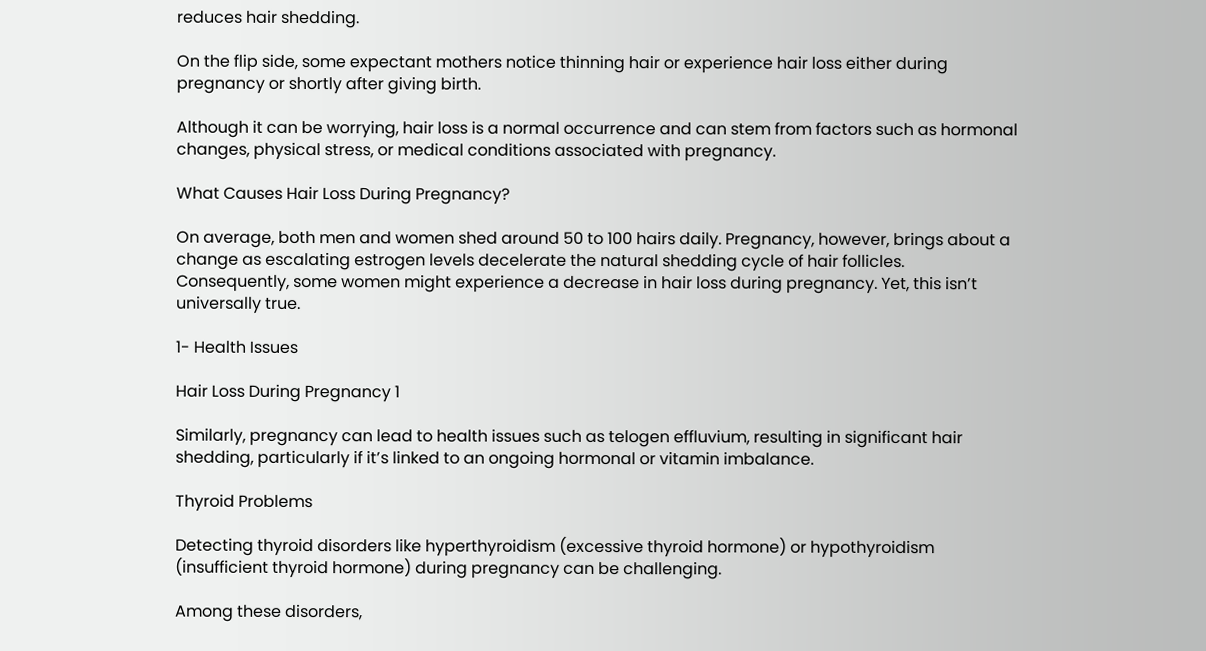reduces hair shedding.

On the flip side, some expectant mothers notice thinning hair or experience hair loss either during pregnancy or shortly after giving birth.

Although it can be worrying, hair loss is a normal occurrence and can stem from factors such as hormonal changes, physical stress, or medical conditions associated with pregnancy.

What Causes Hair Loss During Pregnancy?

On average, both men and women shed around 50 to 100 hairs daily. Pregnancy, however, brings about a change as escalating estrogen levels decelerate the natural shedding cycle of hair follicles. Consequently, some women might experience a decrease in hair loss during pregnancy. Yet, this isn’t universally true.

1- Health Issues

Hair Loss During Pregnancy 1

Similarly, pregnancy can lead to health issues such as telogen effluvium, resulting in significant hair shedding, particularly if it’s linked to an ongoing hormonal or vitamin imbalance.

Thyroid Problems

Detecting thyroid disorders like hyperthyroidism (excessive thyroid hormone) or hypothyroidism (insufficient thyroid hormone) during pregnancy can be challenging.

Among these disorders,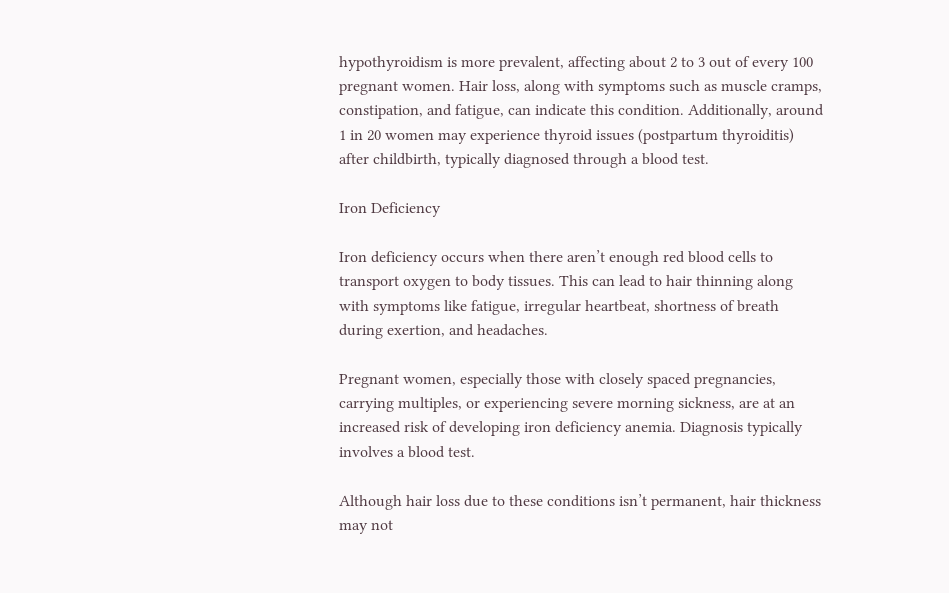hypothyroidism is more prevalent, affecting about 2 to 3 out of every 100 pregnant women. Hair loss, along with symptoms such as muscle cramps, constipation, and fatigue, can indicate this condition. Additionally, around 1 in 20 women may experience thyroid issues (postpartum thyroiditis) after childbirth, typically diagnosed through a blood test.

Iron Deficiency

Iron deficiency occurs when there aren’t enough red blood cells to transport oxygen to body tissues. This can lead to hair thinning along with symptoms like fatigue, irregular heartbeat, shortness of breath during exertion, and headaches.

Pregnant women, especially those with closely spaced pregnancies, carrying multiples, or experiencing severe morning sickness, are at an increased risk of developing iron deficiency anemia. Diagnosis typically involves a blood test.

Although hair loss due to these conditions isn’t permanent, hair thickness may not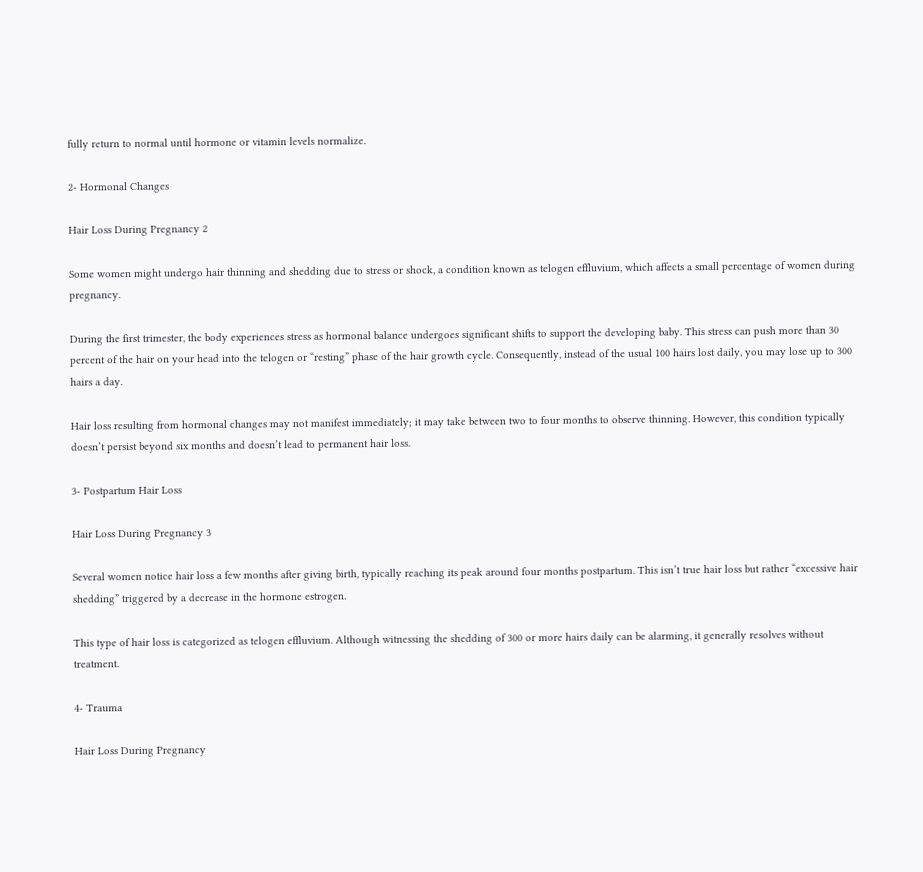fully return to normal until hormone or vitamin levels normalize.

2- Hormonal Changes

Hair Loss During Pregnancy 2

Some women might undergo hair thinning and shedding due to stress or shock, a condition known as telogen effluvium, which affects a small percentage of women during pregnancy.

During the first trimester, the body experiences stress as hormonal balance undergoes significant shifts to support the developing baby. This stress can push more than 30 percent of the hair on your head into the telogen or “resting” phase of the hair growth cycle. Consequently, instead of the usual 100 hairs lost daily, you may lose up to 300 hairs a day.

Hair loss resulting from hormonal changes may not manifest immediately; it may take between two to four months to observe thinning. However, this condition typically doesn’t persist beyond six months and doesn’t lead to permanent hair loss.

3- Postpartum Hair Loss

Hair Loss During Pregnancy 3

Several women notice hair loss a few months after giving birth, typically reaching its peak around four months postpartum. This isn’t true hair loss but rather “excessive hair shedding” triggered by a decrease in the hormone estrogen.

This type of hair loss is categorized as telogen effluvium. Although witnessing the shedding of 300 or more hairs daily can be alarming, it generally resolves without treatment.

4- Trauma

Hair Loss During Pregnancy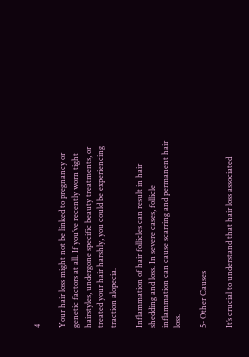4

Your hair loss might not be linked to pregnancy or genetic factors at all. If you’ve recently worn tight hairstyles, undergone specific beauty treatments, or treated your hair harshly, you could be experiencing traction alopecia.

Inflammation of hair follicles can result in hair shedding and loss. In severe cases, follicle inflammation can cause scarring and permanent hair loss.

5- Other Causes

It’s crucial to understand that hair loss associated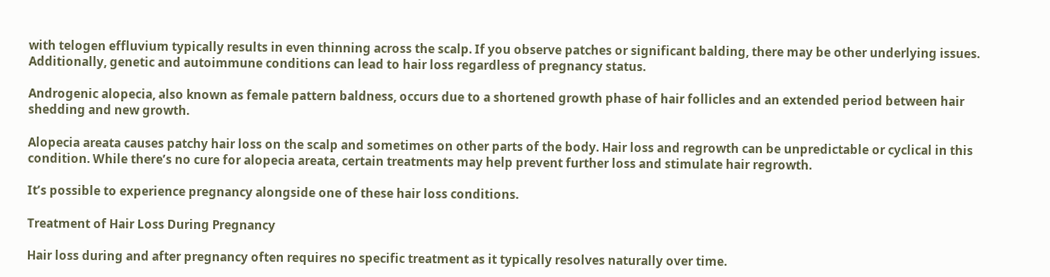with telogen effluvium typically results in even thinning across the scalp. If you observe patches or significant balding, there may be other underlying issues. Additionally, genetic and autoimmune conditions can lead to hair loss regardless of pregnancy status.

Androgenic alopecia, also known as female pattern baldness, occurs due to a shortened growth phase of hair follicles and an extended period between hair shedding and new growth.

Alopecia areata causes patchy hair loss on the scalp and sometimes on other parts of the body. Hair loss and regrowth can be unpredictable or cyclical in this condition. While there’s no cure for alopecia areata, certain treatments may help prevent further loss and stimulate hair regrowth.

It’s possible to experience pregnancy alongside one of these hair loss conditions.

Treatment of Hair Loss During Pregnancy

Hair loss during and after pregnancy often requires no specific treatment as it typically resolves naturally over time.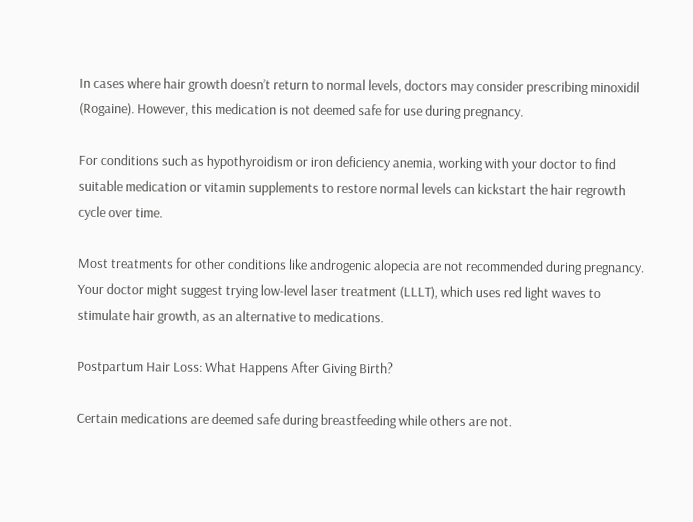In cases where hair growth doesn’t return to normal levels, doctors may consider prescribing minoxidil (Rogaine). However, this medication is not deemed safe for use during pregnancy.

For conditions such as hypothyroidism or iron deficiency anemia, working with your doctor to find suitable medication or vitamin supplements to restore normal levels can kickstart the hair regrowth cycle over time.

Most treatments for other conditions like androgenic alopecia are not recommended during pregnancy. Your doctor might suggest trying low-level laser treatment (LLLT), which uses red light waves to stimulate hair growth, as an alternative to medications.

Postpartum Hair Loss: What Happens After Giving Birth?

Certain medications are deemed safe during breastfeeding while others are not.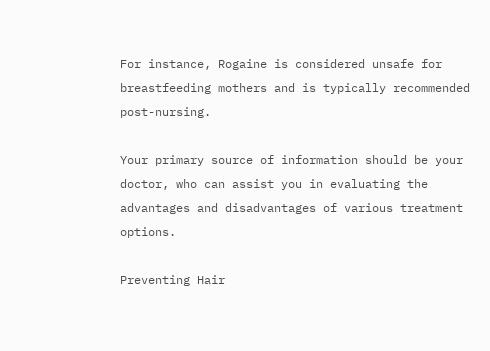For instance, Rogaine is considered unsafe for breastfeeding mothers and is typically recommended post-nursing.

Your primary source of information should be your doctor, who can assist you in evaluating the advantages and disadvantages of various treatment options.

Preventing Hair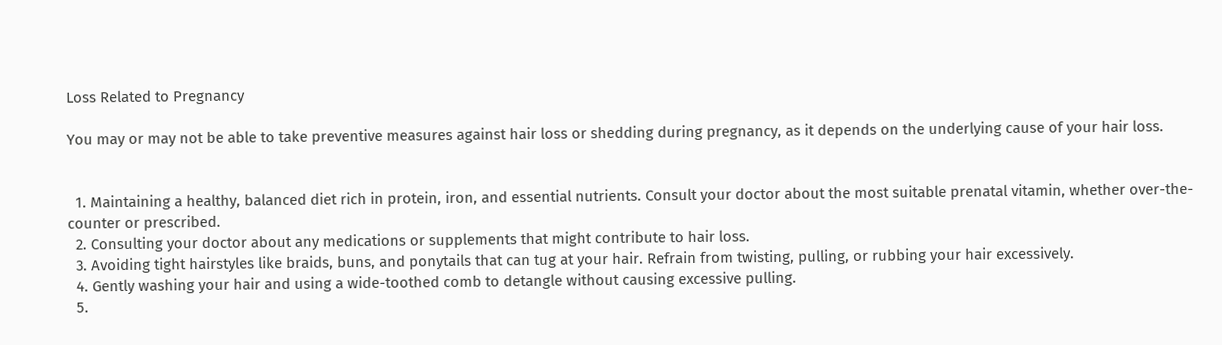Loss Related to Pregnancy

You may or may not be able to take preventive measures against hair loss or shedding during pregnancy, as it depends on the underlying cause of your hair loss.


  1. Maintaining a healthy, balanced diet rich in protein, iron, and essential nutrients. Consult your doctor about the most suitable prenatal vitamin, whether over-the-counter or prescribed.
  2. Consulting your doctor about any medications or supplements that might contribute to hair loss.
  3. Avoiding tight hairstyles like braids, buns, and ponytails that can tug at your hair. Refrain from twisting, pulling, or rubbing your hair excessively.
  4. Gently washing your hair and using a wide-toothed comb to detangle without causing excessive pulling.
  5.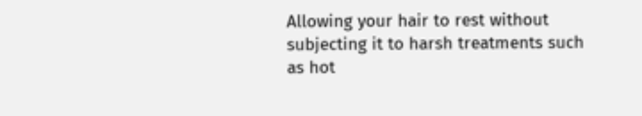Allowing your hair to rest without subjecting it to harsh treatments such as hot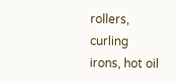rollers, curling irons, hot oil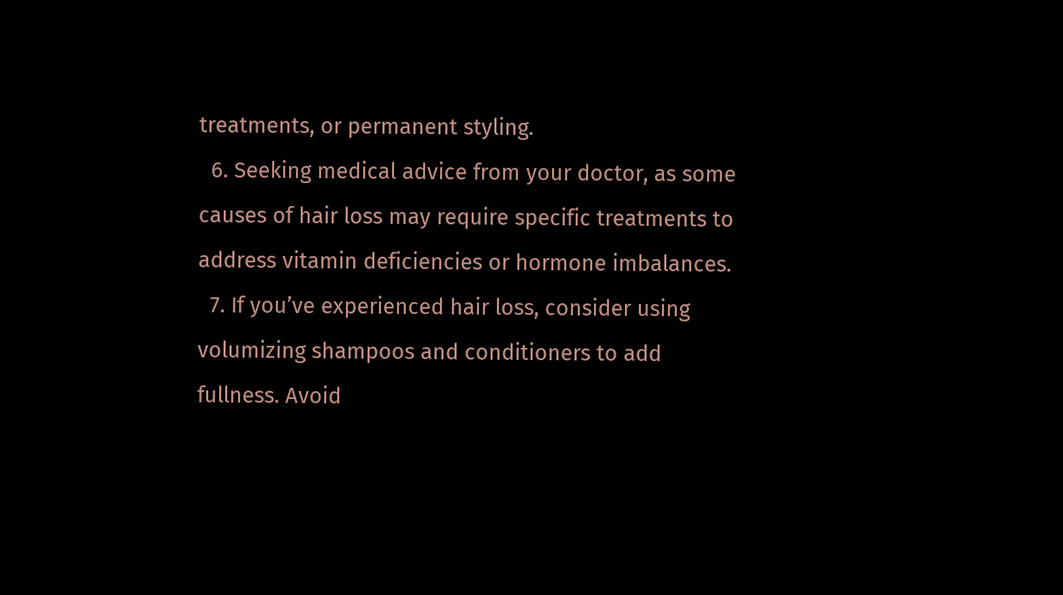treatments, or permanent styling.
  6. Seeking medical advice from your doctor, as some causes of hair loss may require specific treatments to address vitamin deficiencies or hormone imbalances.
  7. If you’ve experienced hair loss, consider using volumizing shampoos and conditioners to add fullness. Avoid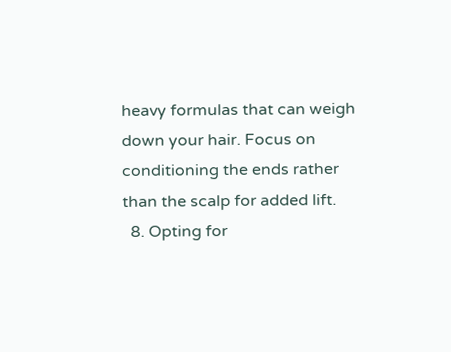heavy formulas that can weigh down your hair. Focus on conditioning the ends rather than the scalp for added lift.
  8. Opting for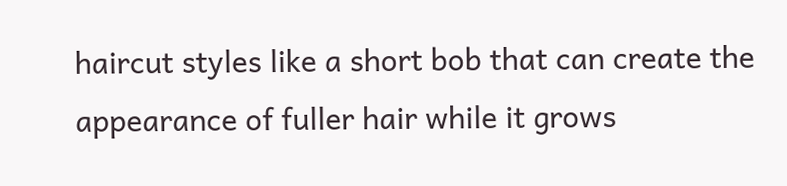haircut styles like a short bob that can create the appearance of fuller hair while it grows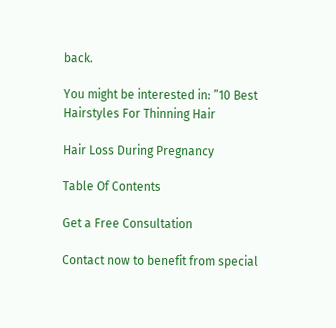back.

You might be interested in: ”10 Best Hairstyles For Thinning Hair

Hair Loss During Pregnancy

Table Of Contents

Get a Free Consultation

Contact now to benefit from special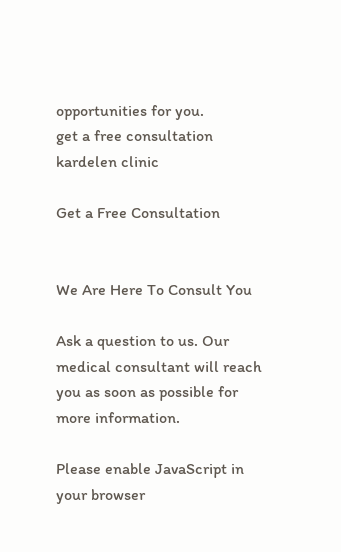opportunities for you.
get a free consultation kardelen clinic

Get a Free Consultation


We Are Here To Consult You

Ask a question to us. Our medical consultant will reach you as soon as possible for more information.

Please enable JavaScript in your browser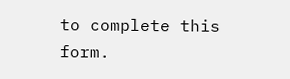to complete this form.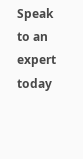Speak to an expert today